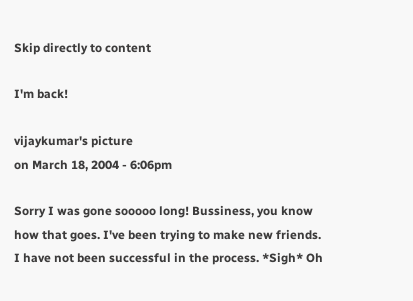Skip directly to content

I'm back!

vijaykumar's picture
on March 18, 2004 - 6:06pm

Sorry I was gone sooooo long! Bussiness, you know how that goes. I've been trying to make new friends. I have not been successful in the process. *Sigh* Oh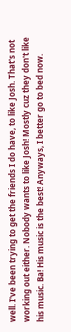well. I've been trying to get the friends I do have, to like Josh. That's not working out either. Nobody wants to like Josh! Mostly cuz they don't like his music. Ba! His music is the best! Anyways, I better go to bed now.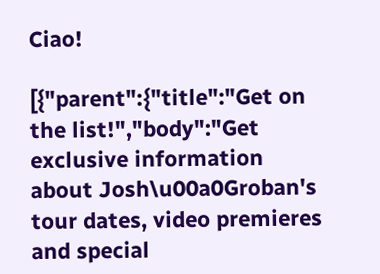Ciao!

[{"parent":{"title":"Get on the list!","body":"Get exclusive information about Josh\u00a0Groban's tour dates, video premieres and special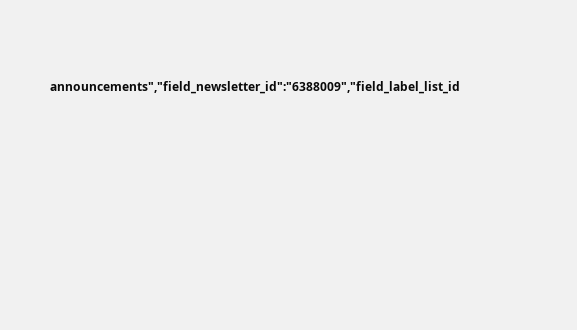announcements","field_newsletter_id":"6388009","field_label_list_id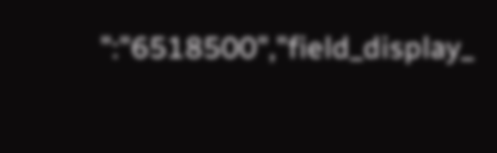":"6518500","field_display_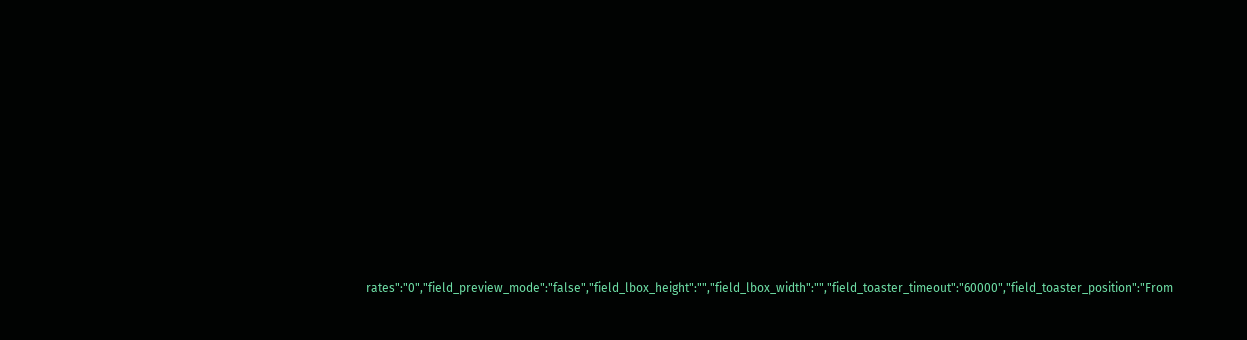rates":"0","field_preview_mode":"false","field_lbox_height":"","field_lbox_width":"","field_toaster_timeout":"60000","field_toaster_position":"From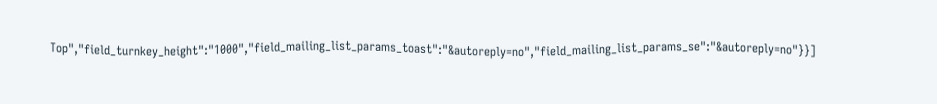Top","field_turnkey_height":"1000","field_mailing_list_params_toast":"&autoreply=no","field_mailing_list_params_se":"&autoreply=no"}}]